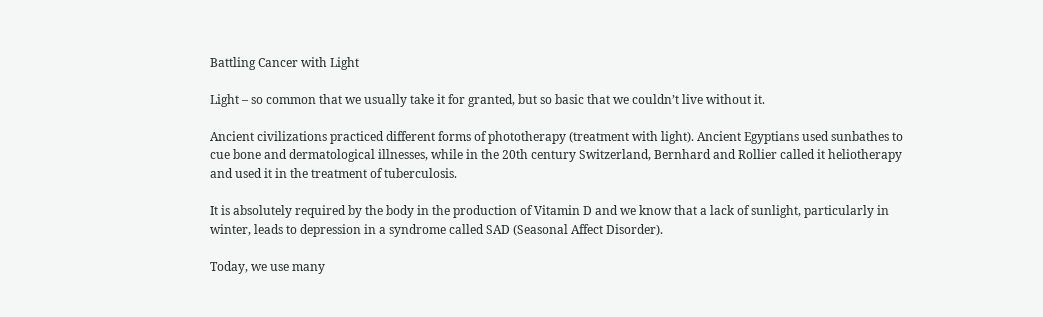Battling Cancer with Light

Light – so common that we usually take it for granted, but so basic that we couldn’t live without it.

Ancient civilizations practiced different forms of phototherapy (treatment with light). Ancient Egyptians used sunbathes to cue bone and dermatological illnesses, while in the 20th century Switzerland, Bernhard and Rollier called it heliotherapy and used it in the treatment of tuberculosis.

It is absolutely required by the body in the production of Vitamin D and we know that a lack of sunlight, particularly in winter, leads to depression in a syndrome called SAD (Seasonal Affect Disorder).

Today, we use many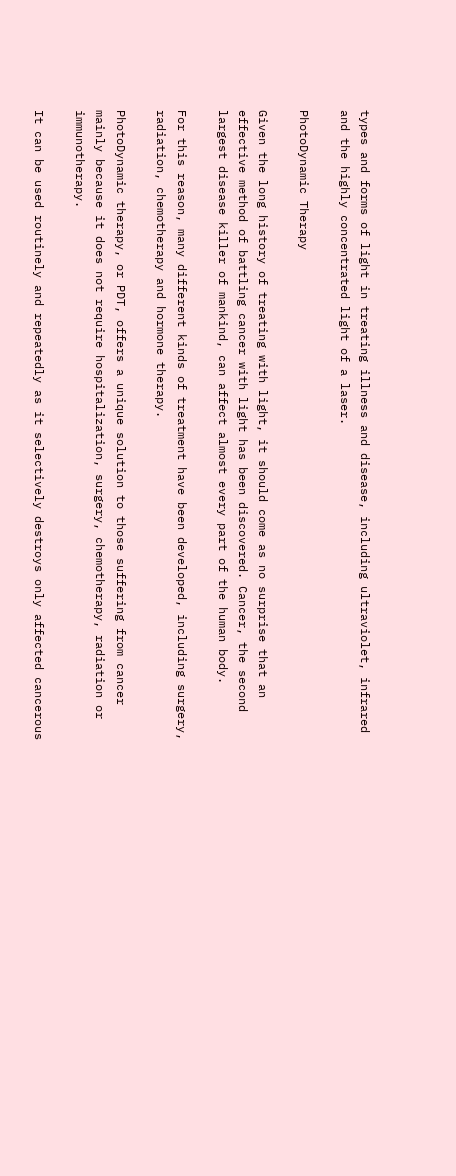types and forms of light in treating illness and disease, including ultraviolet, infrared and the highly concentrated light of a laser.

PhotoDynamic Therapy

Given the long history of treating with light, it should come as no surprise that an effective method of battling cancer with light has been discovered. Cancer, the second largest disease killer of mankind, can affect almost every part of the human body.

For this reason, many different kinds of treatment have been developed, including surgery, radiation, chemotherapy and hormone therapy.

PhotoDynamic therapy, or PDT, offers a unique solution to those suffering from cancer mainly because it does not require hospitalization, surgery, chemotherapy, radiation or immunotherapy.

It can be used routinely and repeatedly as it selectively destroys only affected cancerous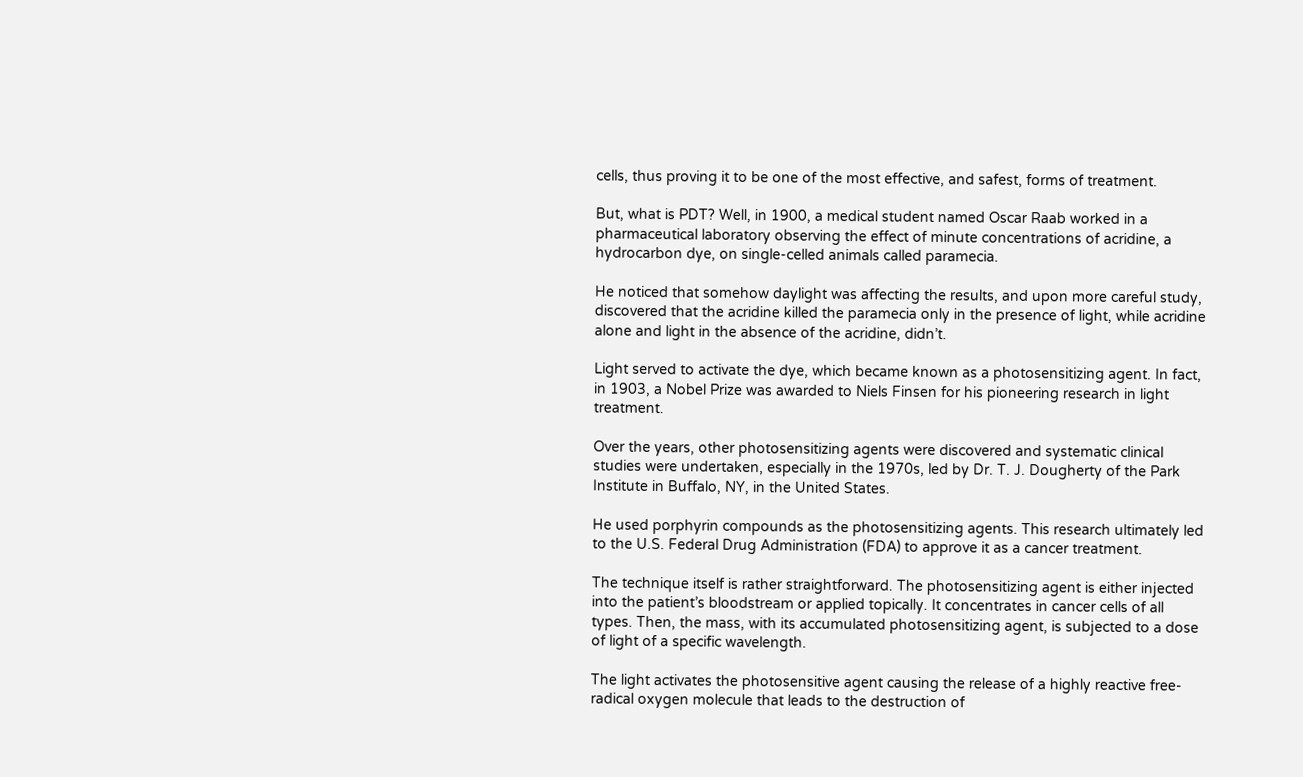cells, thus proving it to be one of the most effective, and safest, forms of treatment.

But, what is PDT? Well, in 1900, a medical student named Oscar Raab worked in a pharmaceutical laboratory observing the effect of minute concentrations of acridine, a hydrocarbon dye, on single-celled animals called paramecia.

He noticed that somehow daylight was affecting the results, and upon more careful study, discovered that the acridine killed the paramecia only in the presence of light, while acridine alone and light in the absence of the acridine, didn’t.

Light served to activate the dye, which became known as a photosensitizing agent. In fact, in 1903, a Nobel Prize was awarded to Niels Finsen for his pioneering research in light treatment.

Over the years, other photosensitizing agents were discovered and systematic clinical studies were undertaken, especially in the 1970s, led by Dr. T. J. Dougherty of the Park Institute in Buffalo, NY, in the United States.

He used porphyrin compounds as the photosensitizing agents. This research ultimately led to the U.S. Federal Drug Administration (FDA) to approve it as a cancer treatment.

The technique itself is rather straightforward. The photosensitizing agent is either injected into the patient’s bloodstream or applied topically. It concentrates in cancer cells of all types. Then, the mass, with its accumulated photosensitizing agent, is subjected to a dose of light of a specific wavelength.

The light activates the photosensitive agent causing the release of a highly reactive free-radical oxygen molecule that leads to the destruction of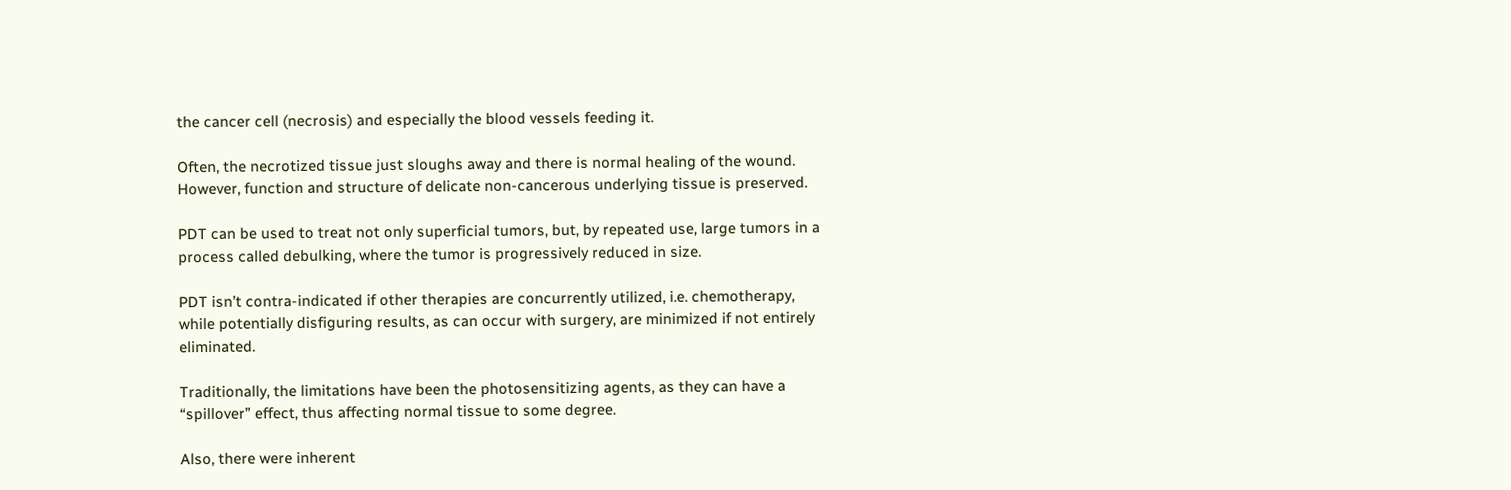the cancer cell (necrosis) and especially the blood vessels feeding it.

Often, the necrotized tissue just sloughs away and there is normal healing of the wound. However, function and structure of delicate non-cancerous underlying tissue is preserved.

PDT can be used to treat not only superficial tumors, but, by repeated use, large tumors in a process called debulking, where the tumor is progressively reduced in size.

PDT isn’t contra-indicated if other therapies are concurrently utilized, i.e. chemotherapy, while potentially disfiguring results, as can occur with surgery, are minimized if not entirely eliminated.

Traditionally, the limitations have been the photosensitizing agents, as they can have a “spillover” effect, thus affecting normal tissue to some degree.

Also, there were inherent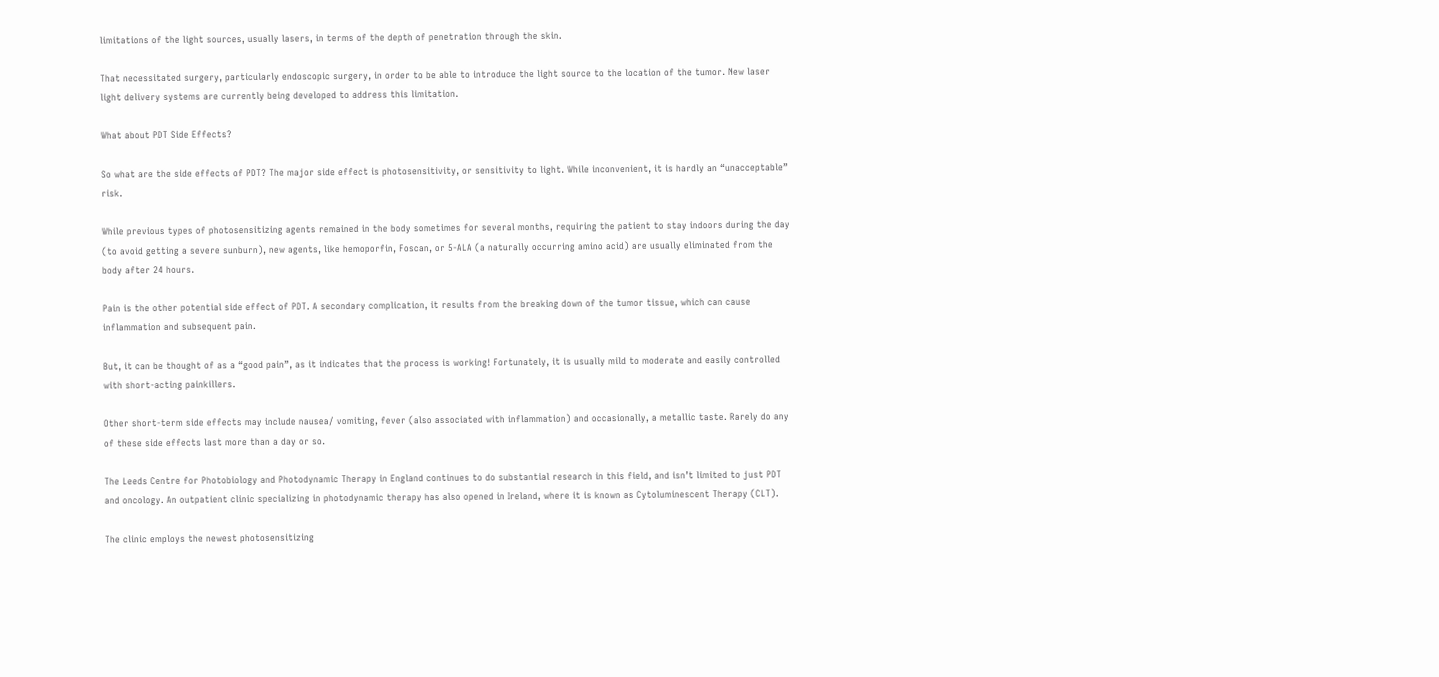limitations of the light sources, usually lasers, in terms of the depth of penetration through the skin.

That necessitated surgery, particularly endoscopic surgery, in order to be able to introduce the light source to the location of the tumor. New laser light delivery systems are currently being developed to address this limitation.

What about PDT Side Effects?

So what are the side effects of PDT? The major side effect is photosensitivity, or sensitivity to light. While inconvenient, it is hardly an “unacceptable” risk.

While previous types of photosensitizing agents remained in the body sometimes for several months, requiring the patient to stay indoors during the day (to avoid getting a severe sunburn), new agents, like hemoporfin, Foscan, or 5-ALA (a naturally occurring amino acid) are usually eliminated from the body after 24 hours.

Pain is the other potential side effect of PDT. A secondary complication, it results from the breaking down of the tumor tissue, which can cause inflammation and subsequent pain.

But, it can be thought of as a “good pain”, as it indicates that the process is working! Fortunately, it is usually mild to moderate and easily controlled with short-acting painkillers.

Other short-term side effects may include nausea/ vomiting, fever (also associated with inflammation) and occasionally, a metallic taste. Rarely do any of these side effects last more than a day or so.

The Leeds Centre for Photobiology and Photodynamic Therapy in England continues to do substantial research in this field, and isn’t limited to just PDT and oncology. An outpatient clinic specializing in photodynamic therapy has also opened in Ireland, where it is known as Cytoluminescent Therapy (CLT).

The clinic employs the newest photosensitizing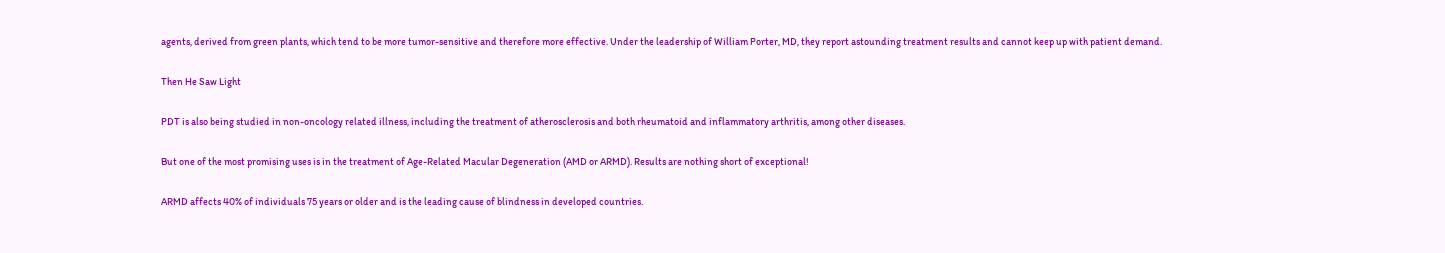agents, derived from green plants, which tend to be more tumor-sensitive and therefore more effective. Under the leadership of William Porter, MD, they report astounding treatment results and cannot keep up with patient demand.

Then He Saw Light

PDT is also being studied in non-oncology related illness, including the treatment of atherosclerosis and both rheumatoid and inflammatory arthritis, among other diseases.

But one of the most promising uses is in the treatment of Age-Related Macular Degeneration (AMD or ARMD). Results are nothing short of exceptional!

ARMD affects 40% of individuals 75 years or older and is the leading cause of blindness in developed countries.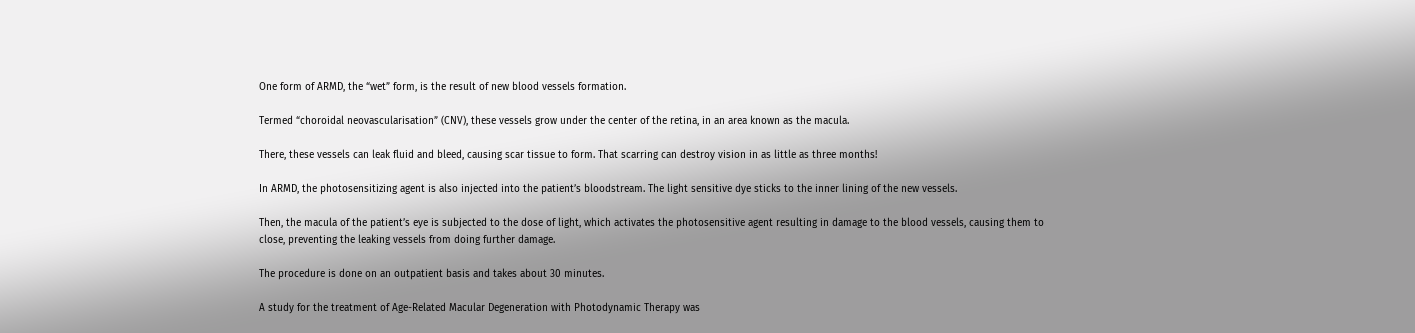One form of ARMD, the “wet” form, is the result of new blood vessels formation.

Termed “choroidal neovascularisation” (CNV), these vessels grow under the center of the retina, in an area known as the macula.

There, these vessels can leak fluid and bleed, causing scar tissue to form. That scarring can destroy vision in as little as three months!

In ARMD, the photosensitizing agent is also injected into the patient’s bloodstream. The light sensitive dye sticks to the inner lining of the new vessels.

Then, the macula of the patient’s eye is subjected to the dose of light, which activates the photosensitive agent resulting in damage to the blood vessels, causing them to close, preventing the leaking vessels from doing further damage.

The procedure is done on an outpatient basis and takes about 30 minutes.

A study for the treatment of Age-Related Macular Degeneration with Photodynamic Therapy was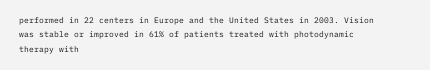performed in 22 centers in Europe and the United States in 2003. Vision was stable or improved in 61% of patients treated with photodynamic therapy with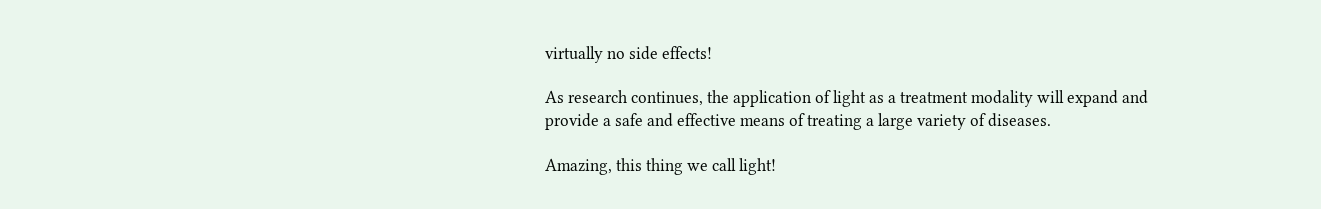virtually no side effects!

As research continues, the application of light as a treatment modality will expand and provide a safe and effective means of treating a large variety of diseases.

Amazing, this thing we call light!